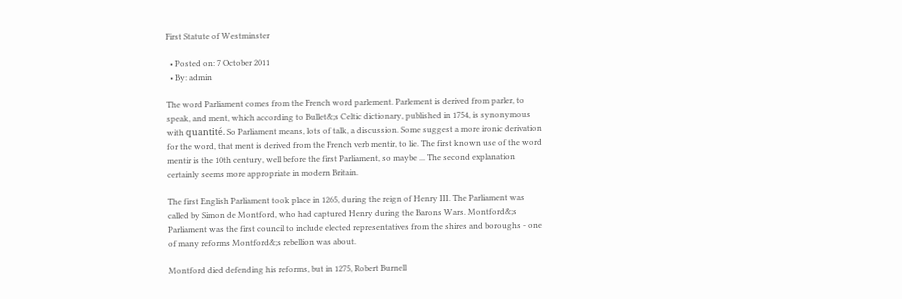First Statute of Westminster

  • Posted on: 7 October 2011
  • By: admin

The word Parliament comes from the French word parlement. Parlement is derived from parler, to speak, and ment, which according to Bullet&;s Celtic dictionary, published in 1754, is synonymous with quantité. So Parliament means, lots of talk, a discussion. Some suggest a more ironic derivation for the word, that ment is derived from the French verb mentir, to lie. The first known use of the word mentir is the 10th century, well before the first Parliament, so maybe ... The second explanation certainly seems more appropriate in modern Britain.

The first English Parliament took place in 1265, during the reign of Henry III. The Parliament was called by Simon de Montford, who had captured Henry during the Barons Wars. Montford&;s Parliament was the first council to include elected representatives from the shires and boroughs - one of many reforms Montford&;s rebellion was about.

Montford died defending his reforms, but in 1275, Robert Burnell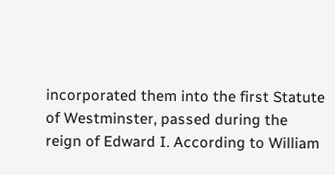incorporated them into the first Statute of Westminster, passed during the reign of Edward I. According to William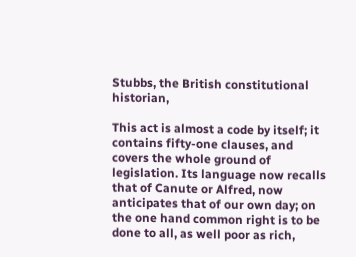Stubbs, the British constitutional historian,

This act is almost a code by itself; it contains fifty-one clauses, and covers the whole ground of legislation. Its language now recalls that of Canute or Alfred, now anticipates that of our own day; on the one hand common right is to be done to all, as well poor as rich,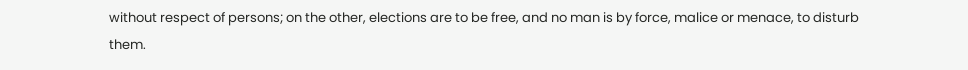without respect of persons; on the other, elections are to be free, and no man is by force, malice or menace, to disturb them.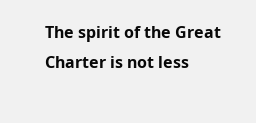The spirit of the Great Charter is not less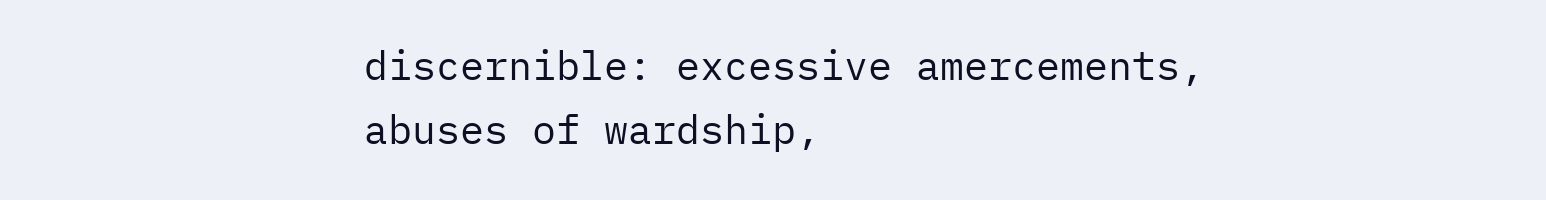discernible: excessive amercements, abuses of wardship,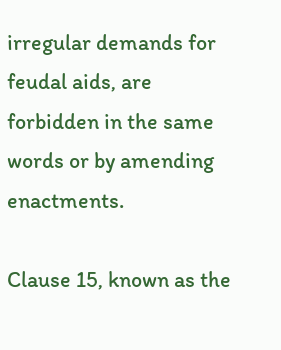irregular demands for feudal aids, are forbidden in the same words or by amending enactments.

Clause 15, known as the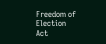Freedom of Election Act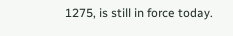1275, is still in force today.